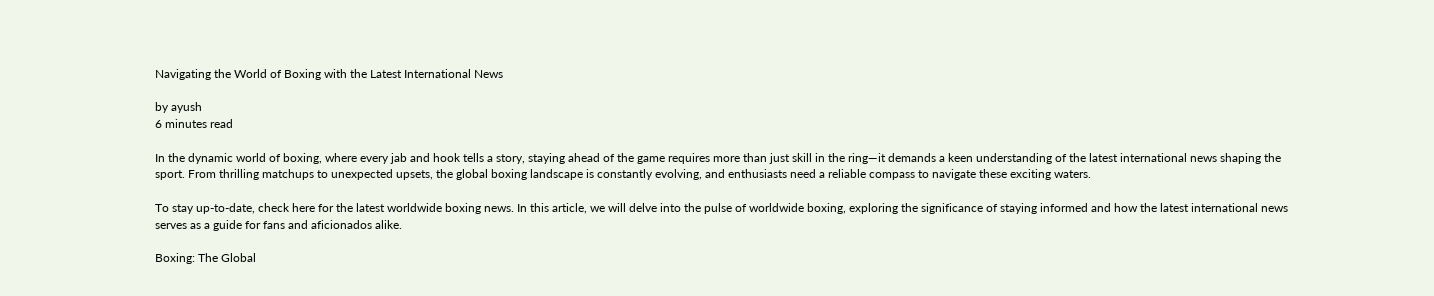Navigating the World of Boxing with the Latest International News

by ayush
6 minutes read

In the dynamic world of boxing, where every jab and hook tells a story, staying ahead of the game requires more than just skill in the ring—it demands a keen understanding of the latest international news shaping the sport. From thrilling matchups to unexpected upsets, the global boxing landscape is constantly evolving, and enthusiasts need a reliable compass to navigate these exciting waters.

To stay up-to-date, check here for the latest worldwide boxing news. In this article, we will delve into the pulse of worldwide boxing, exploring the significance of staying informed and how the latest international news serves as a guide for fans and aficionados alike.

Boxing: The Global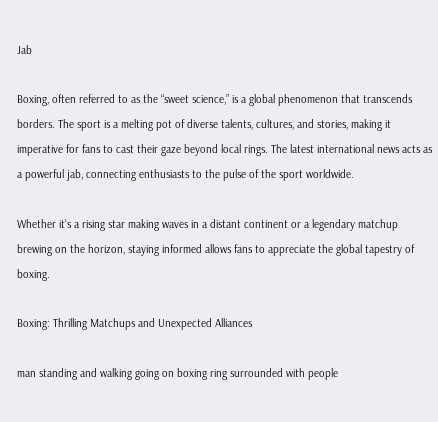Jab

Boxing, often referred to as the “sweet science,” is a global phenomenon that transcends borders. The sport is a melting pot of diverse talents, cultures, and stories, making it imperative for fans to cast their gaze beyond local rings. The latest international news acts as a powerful jab, connecting enthusiasts to the pulse of the sport worldwide.

Whether it’s a rising star making waves in a distant continent or a legendary matchup brewing on the horizon, staying informed allows fans to appreciate the global tapestry of boxing.

Boxing: Thrilling Matchups and Unexpected Alliances

man standing and walking going on boxing ring surrounded with people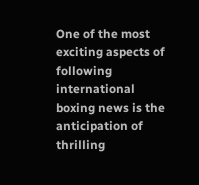One of the most exciting aspects of following international boxing news is the anticipation of thrilling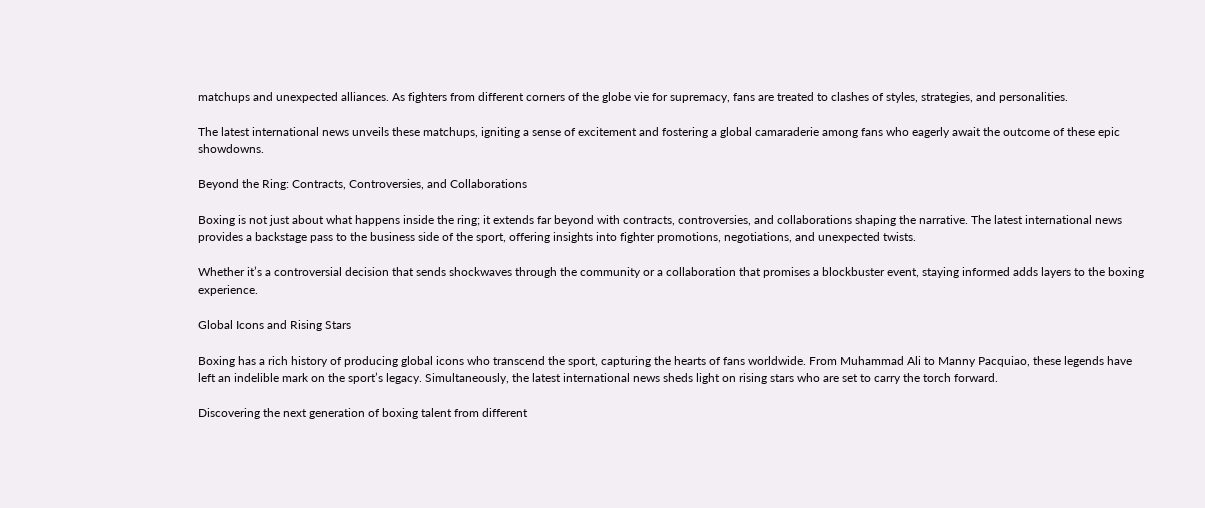matchups and unexpected alliances. As fighters from different corners of the globe vie for supremacy, fans are treated to clashes of styles, strategies, and personalities.

The latest international news unveils these matchups, igniting a sense of excitement and fostering a global camaraderie among fans who eagerly await the outcome of these epic showdowns.

Beyond the Ring: Contracts, Controversies, and Collaborations

Boxing is not just about what happens inside the ring; it extends far beyond with contracts, controversies, and collaborations shaping the narrative. The latest international news provides a backstage pass to the business side of the sport, offering insights into fighter promotions, negotiations, and unexpected twists.

Whether it’s a controversial decision that sends shockwaves through the community or a collaboration that promises a blockbuster event, staying informed adds layers to the boxing experience.

Global Icons and Rising Stars

Boxing has a rich history of producing global icons who transcend the sport, capturing the hearts of fans worldwide. From Muhammad Ali to Manny Pacquiao, these legends have left an indelible mark on the sport’s legacy. Simultaneously, the latest international news sheds light on rising stars who are set to carry the torch forward.

Discovering the next generation of boxing talent from different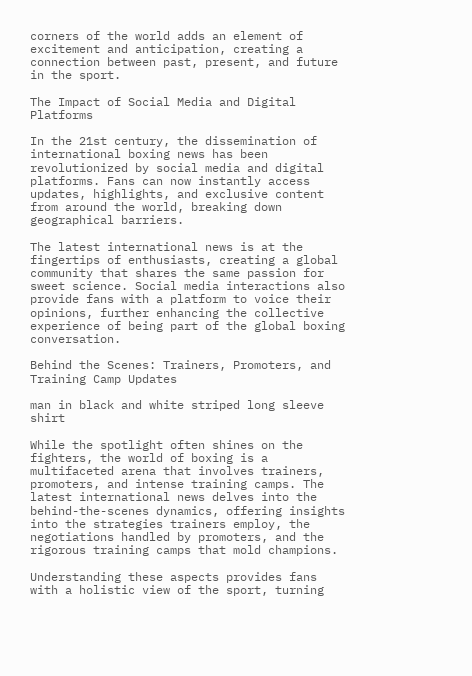corners of the world adds an element of excitement and anticipation, creating a connection between past, present, and future in the sport.

The Impact of Social Media and Digital Platforms

In the 21st century, the dissemination of international boxing news has been revolutionized by social media and digital platforms. Fans can now instantly access updates, highlights, and exclusive content from around the world, breaking down geographical barriers.

The latest international news is at the fingertips of enthusiasts, creating a global community that shares the same passion for sweet science. Social media interactions also provide fans with a platform to voice their opinions, further enhancing the collective experience of being part of the global boxing conversation.

Behind the Scenes: Trainers, Promoters, and Training Camp Updates

man in black and white striped long sleeve shirt

While the spotlight often shines on the fighters, the world of boxing is a multifaceted arena that involves trainers, promoters, and intense training camps. The latest international news delves into the behind-the-scenes dynamics, offering insights into the strategies trainers employ, the negotiations handled by promoters, and the rigorous training camps that mold champions.

Understanding these aspects provides fans with a holistic view of the sport, turning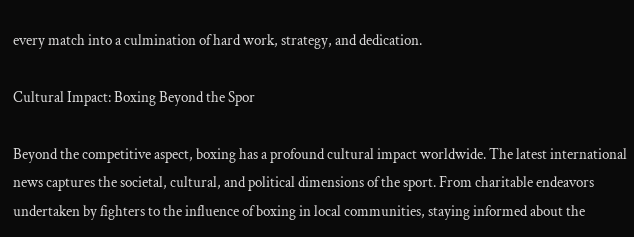every match into a culmination of hard work, strategy, and dedication.

Cultural Impact: Boxing Beyond the Spor

Beyond the competitive aspect, boxing has a profound cultural impact worldwide. The latest international news captures the societal, cultural, and political dimensions of the sport. From charitable endeavors undertaken by fighters to the influence of boxing in local communities, staying informed about the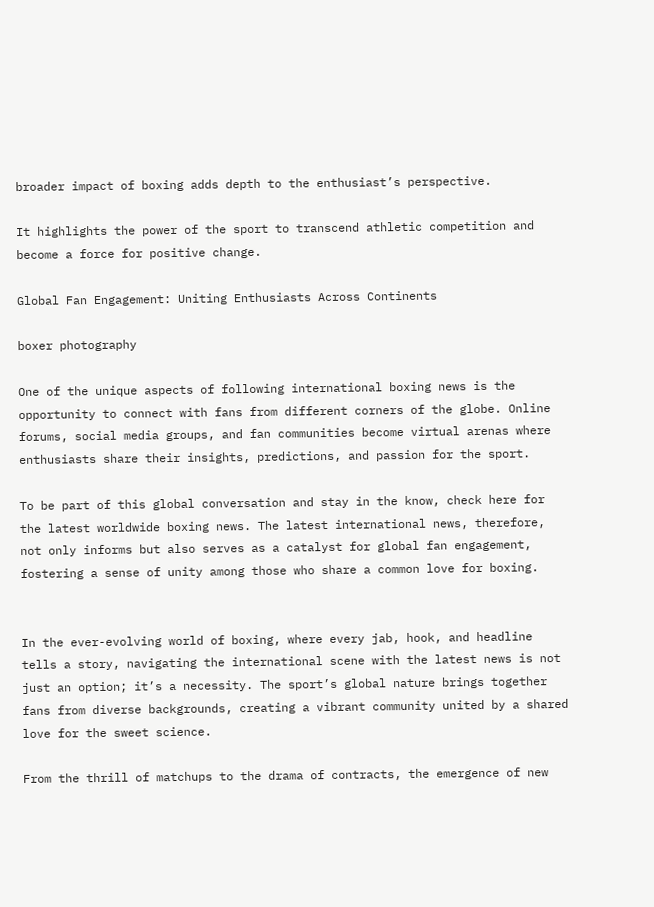broader impact of boxing adds depth to the enthusiast’s perspective.

It highlights the power of the sport to transcend athletic competition and become a force for positive change.

Global Fan Engagement: Uniting Enthusiasts Across Continents

boxer photography

One of the unique aspects of following international boxing news is the opportunity to connect with fans from different corners of the globe. Online forums, social media groups, and fan communities become virtual arenas where enthusiasts share their insights, predictions, and passion for the sport.

To be part of this global conversation and stay in the know, check here for the latest worldwide boxing news. The latest international news, therefore, not only informs but also serves as a catalyst for global fan engagement, fostering a sense of unity among those who share a common love for boxing.


In the ever-evolving world of boxing, where every jab, hook, and headline tells a story, navigating the international scene with the latest news is not just an option; it’s a necessity. The sport’s global nature brings together fans from diverse backgrounds, creating a vibrant community united by a shared love for the sweet science.

From the thrill of matchups to the drama of contracts, the emergence of new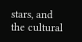stars, and the cultural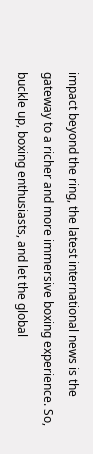impact beyond the ring, the latest international news is the gateway to a richer and more immersive boxing experience. So, buckle up, boxing enthusiasts, and let the global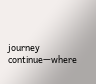journey continue—where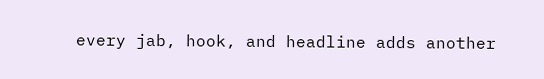every jab, hook, and headline adds another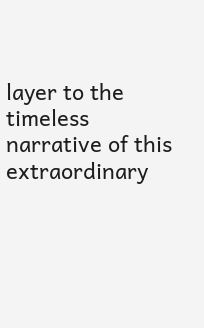layer to the timeless narrative of this extraordinary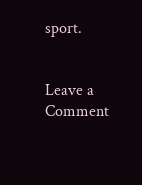sport.


Leave a Comment